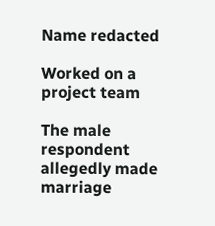Name redacted

Worked on a project team

The male respondent allegedly made marriage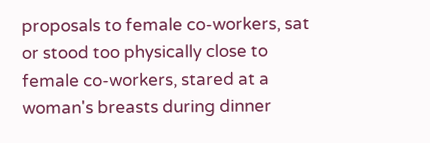proposals to female co-workers, sat or stood too physically close to female co-workers, stared at a woman's breasts during dinner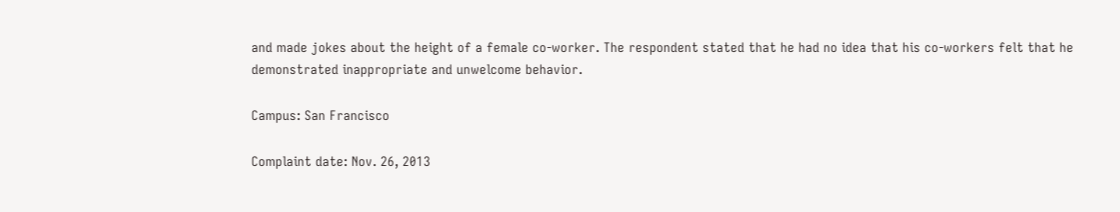and made jokes about the height of a female co-worker. The respondent stated that he had no idea that his co-workers felt that he demonstrated inappropriate and unwelcome behavior.

Campus: San Francisco

Complaint date: Nov. 26, 2013